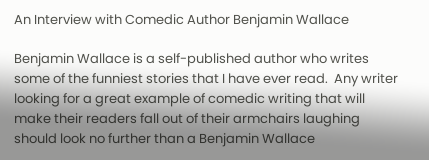An Interview with Comedic Author Benjamin Wallace

Benjamin Wallace is a self-published author who writes some of the funniest stories that I have ever read.  Any writer looking for a great example of comedic writing that will make their readers fall out of their armchairs laughing should look no further than a Benjamin Wallace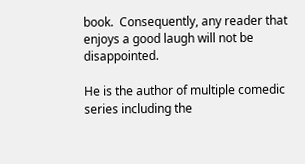book.  Consequently, any reader that enjoys a good laugh will not be disappointed.

He is the author of multiple comedic series including the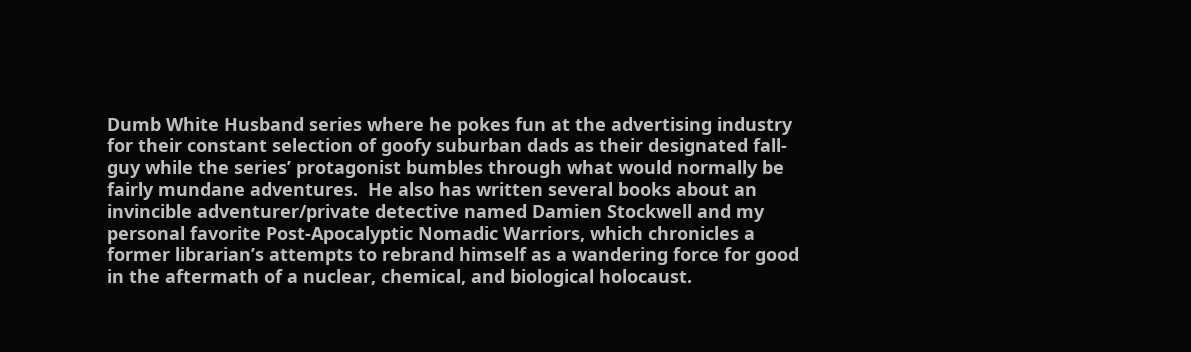Dumb White Husband series where he pokes fun at the advertising industry for their constant selection of goofy suburban dads as their designated fall-guy while the series’ protagonist bumbles through what would normally be fairly mundane adventures.  He also has written several books about an invincible adventurer/private detective named Damien Stockwell and my personal favorite Post-Apocalyptic Nomadic Warriors, which chronicles a former librarian’s attempts to rebrand himself as a wandering force for good in the aftermath of a nuclear, chemical, and biological holocaust.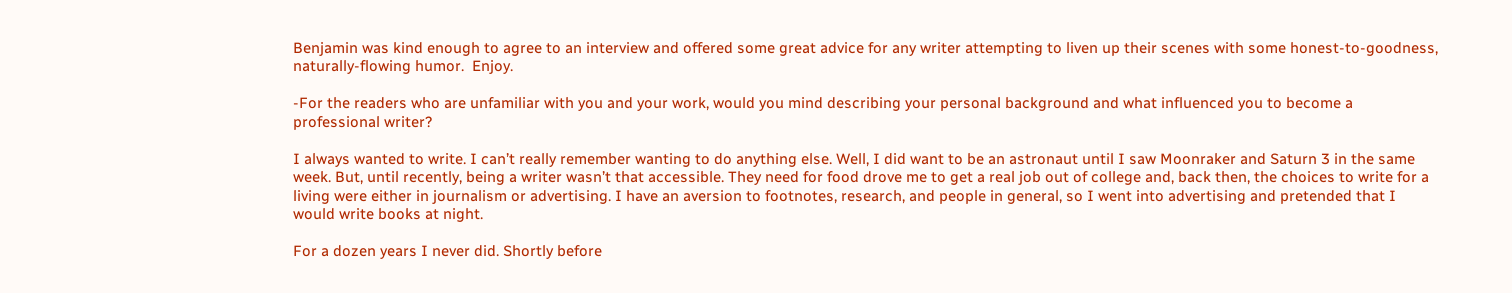Benjamin was kind enough to agree to an interview and offered some great advice for any writer attempting to liven up their scenes with some honest-to-goodness, naturally-flowing humor.  Enjoy.

-For the readers who are unfamiliar with you and your work, would you mind describing your personal background and what influenced you to become a professional writer?

I always wanted to write. I can’t really remember wanting to do anything else. Well, I did want to be an astronaut until I saw Moonraker and Saturn 3 in the same week. But, until recently, being a writer wasn’t that accessible. They need for food drove me to get a real job out of college and, back then, the choices to write for a living were either in journalism or advertising. I have an aversion to footnotes, research, and people in general, so I went into advertising and pretended that I would write books at night.

For a dozen years I never did. Shortly before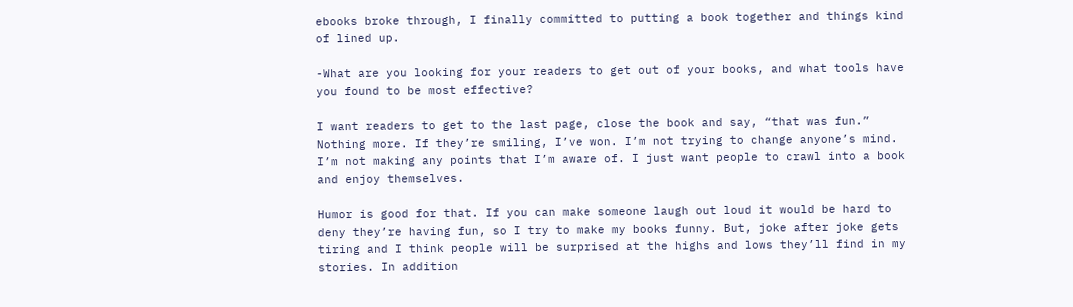ebooks broke through, I finally committed to putting a book together and things kind of lined up.

-What are you looking for your readers to get out of your books, and what tools have you found to be most effective?

I want readers to get to the last page, close the book and say, “that was fun.” Nothing more. If they’re smiling, I’ve won. I’m not trying to change anyone’s mind. I’m not making any points that I’m aware of. I just want people to crawl into a book and enjoy themselves.

Humor is good for that. If you can make someone laugh out loud it would be hard to deny they’re having fun, so I try to make my books funny. But, joke after joke gets tiring and I think people will be surprised at the highs and lows they’ll find in my stories. In addition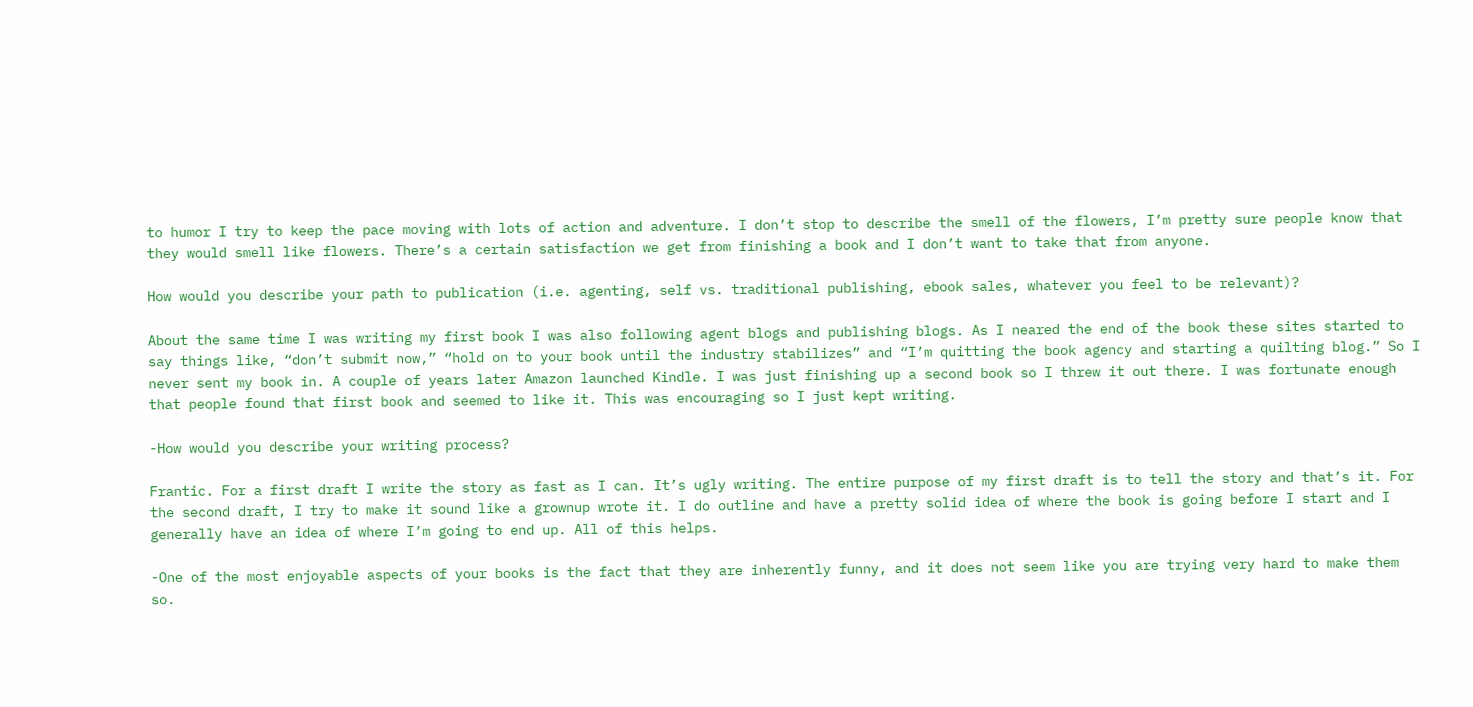to humor I try to keep the pace moving with lots of action and adventure. I don’t stop to describe the smell of the flowers, I’m pretty sure people know that they would smell like flowers. There’s a certain satisfaction we get from finishing a book and I don’t want to take that from anyone.

How would you describe your path to publication (i.e. agenting, self vs. traditional publishing, ebook sales, whatever you feel to be relevant)?

About the same time I was writing my first book I was also following agent blogs and publishing blogs. As I neared the end of the book these sites started to say things like, “don’t submit now,” “hold on to your book until the industry stabilizes” and “I’m quitting the book agency and starting a quilting blog.” So I never sent my book in. A couple of years later Amazon launched Kindle. I was just finishing up a second book so I threw it out there. I was fortunate enough that people found that first book and seemed to like it. This was encouraging so I just kept writing.

-How would you describe your writing process?

Frantic. For a first draft I write the story as fast as I can. It’s ugly writing. The entire purpose of my first draft is to tell the story and that’s it. For the second draft, I try to make it sound like a grownup wrote it. I do outline and have a pretty solid idea of where the book is going before I start and I generally have an idea of where I’m going to end up. All of this helps.

-One of the most enjoyable aspects of your books is the fact that they are inherently funny, and it does not seem like you are trying very hard to make them so.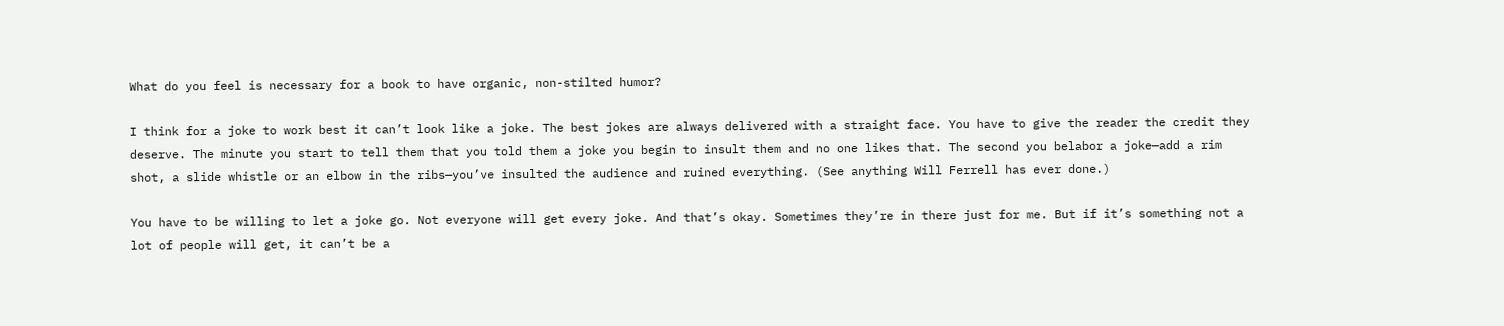What do you feel is necessary for a book to have organic, non-stilted humor?

I think for a joke to work best it can’t look like a joke. The best jokes are always delivered with a straight face. You have to give the reader the credit they deserve. The minute you start to tell them that you told them a joke you begin to insult them and no one likes that. The second you belabor a joke—add a rim shot, a slide whistle or an elbow in the ribs—you’ve insulted the audience and ruined everything. (See anything Will Ferrell has ever done.)

You have to be willing to let a joke go. Not everyone will get every joke. And that’s okay. Sometimes they’re in there just for me. But if it’s something not a lot of people will get, it can’t be a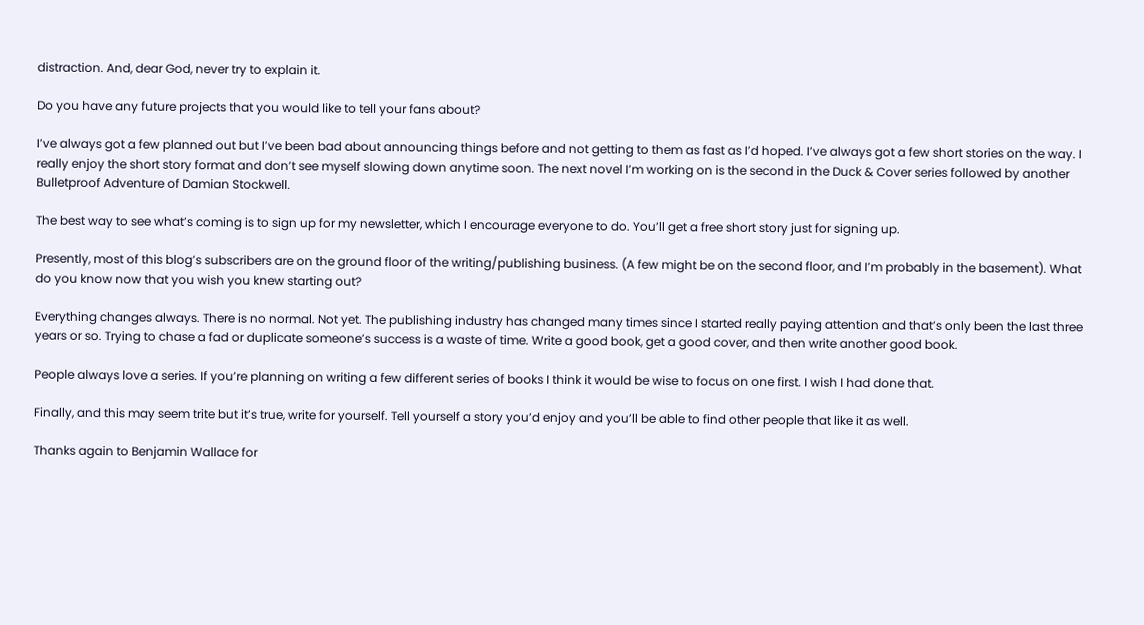distraction. And, dear God, never try to explain it.

Do you have any future projects that you would like to tell your fans about?

I’ve always got a few planned out but I’ve been bad about announcing things before and not getting to them as fast as I’d hoped. I’ve always got a few short stories on the way. I really enjoy the short story format and don’t see myself slowing down anytime soon. The next novel I’m working on is the second in the Duck & Cover series followed by another Bulletproof Adventure of Damian Stockwell.

The best way to see what’s coming is to sign up for my newsletter, which I encourage everyone to do. You’ll get a free short story just for signing up.

Presently, most of this blog’s subscribers are on the ground floor of the writing/publishing business. (A few might be on the second floor, and I’m probably in the basement). What do you know now that you wish you knew starting out?

Everything changes always. There is no normal. Not yet. The publishing industry has changed many times since I started really paying attention and that’s only been the last three years or so. Trying to chase a fad or duplicate someone’s success is a waste of time. Write a good book, get a good cover, and then write another good book.

People always love a series. If you’re planning on writing a few different series of books I think it would be wise to focus on one first. I wish I had done that.

Finally, and this may seem trite but it’s true, write for yourself. Tell yourself a story you’d enjoy and you’ll be able to find other people that like it as well.

Thanks again to Benjamin Wallace for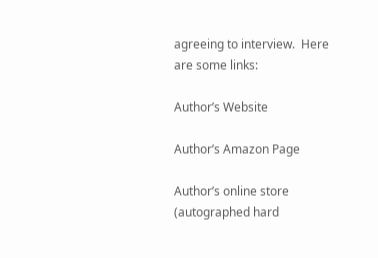agreeing to interview.  Here are some links:

Author’s Website

Author’s Amazon Page

Author’s online store (autographed hard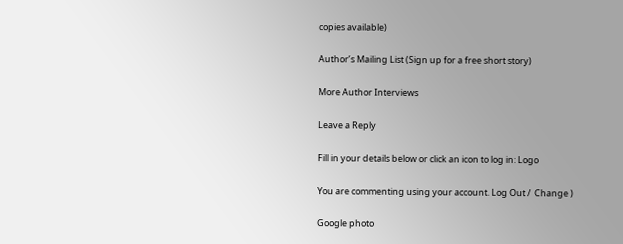copies available)

Author’s Mailing List (Sign up for a free short story)

More Author Interviews

Leave a Reply

Fill in your details below or click an icon to log in: Logo

You are commenting using your account. Log Out /  Change )

Google photo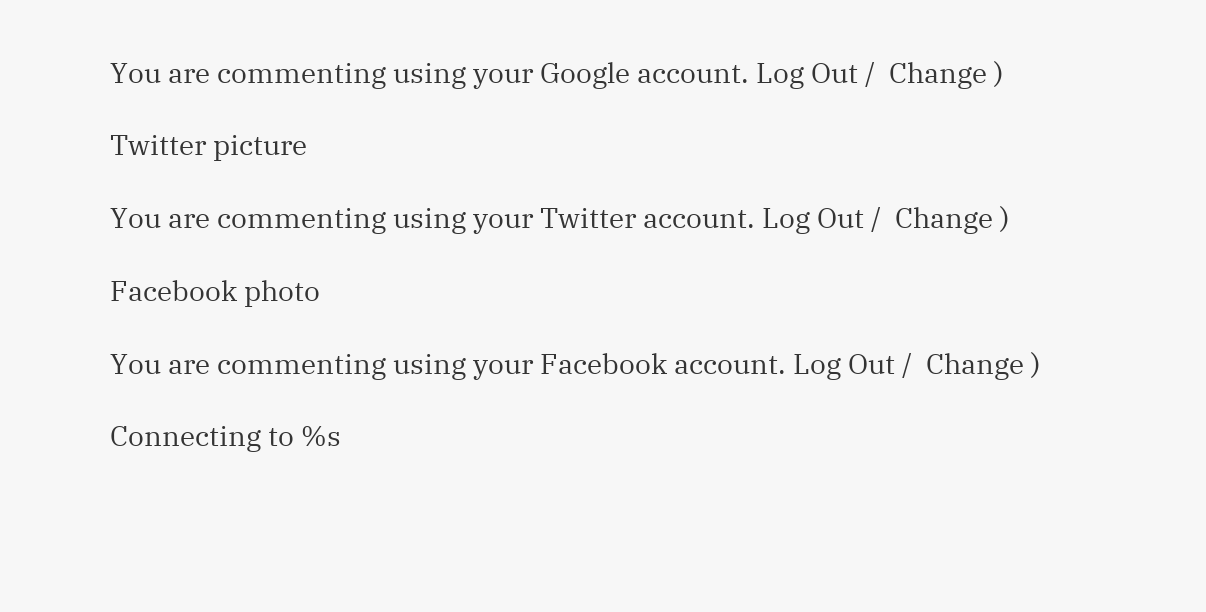You are commenting using your Google account. Log Out /  Change )

Twitter picture

You are commenting using your Twitter account. Log Out /  Change )

Facebook photo

You are commenting using your Facebook account. Log Out /  Change )

Connecting to %s